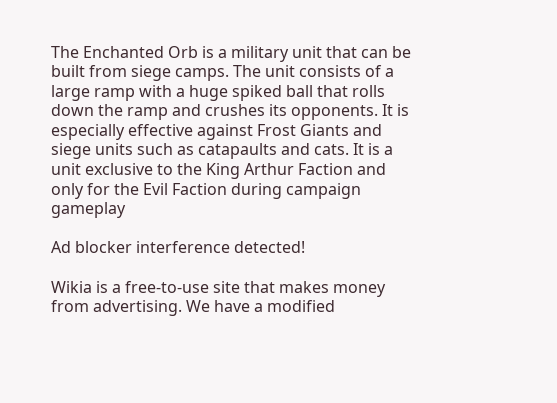The Enchanted Orb is a military unit that can be built from siege camps. The unit consists of a large ramp with a huge spiked ball that rolls down the ramp and crushes its opponents. It is especially effective against Frost Giants and siege units such as catapaults and cats. It is a unit exclusive to the King Arthur Faction and only for the Evil Faction during campaign gameplay

Ad blocker interference detected!

Wikia is a free-to-use site that makes money from advertising. We have a modified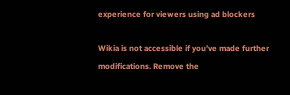experience for viewers using ad blockers

Wikia is not accessible if you’ve made further modifications. Remove the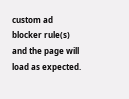custom ad blocker rule(s) and the page will load as expected.